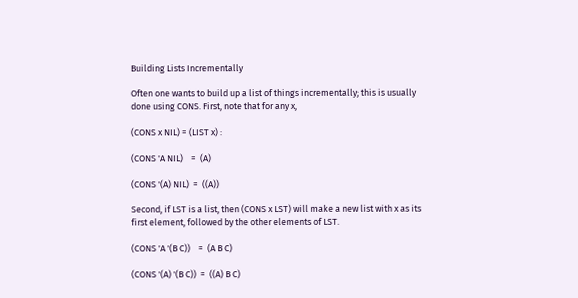Building Lists Incrementally

Often one wants to build up a list of things incrementally; this is usually done using CONS. First, note that for any x,

(CONS x NIL) = (LIST x) :

(CONS 'A NIL)    =  (A)

(CONS '(A) NIL)  =  ((A))

Second, if LST is a list, then (CONS x LST) will make a new list with x as its first element, followed by the other elements of LST.

(CONS 'A '(B C))    =  (A B C)

(CONS '(A) '(B C))  =  ((A) B C)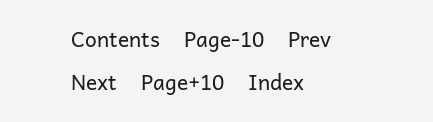Contents    Page-10    Prev    Next    Page+10    Index